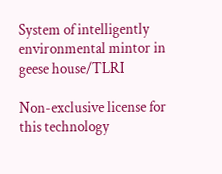System of intelligently environmental mintor in geese house/TLRI

Non-exclusive license for this technology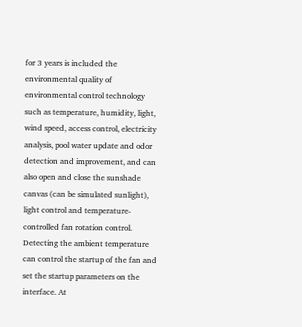for 3 years is included the environmental quality of environmental control technology such as temperature, humidity, light, wind speed, access control, electricity analysis, pool water update and odor detection and improvement, and can also open and close the sunshade canvas (can be simulated sunlight), light control and temperature-controlled fan rotation control. Detecting the ambient temperature can control the startup of the fan and set the startup parameters on the interface. At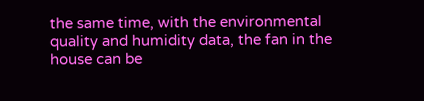the same time, with the environmental quality and humidity data, the fan in the house can be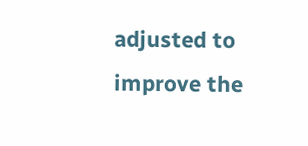adjusted to improve the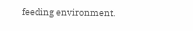feeding environment.